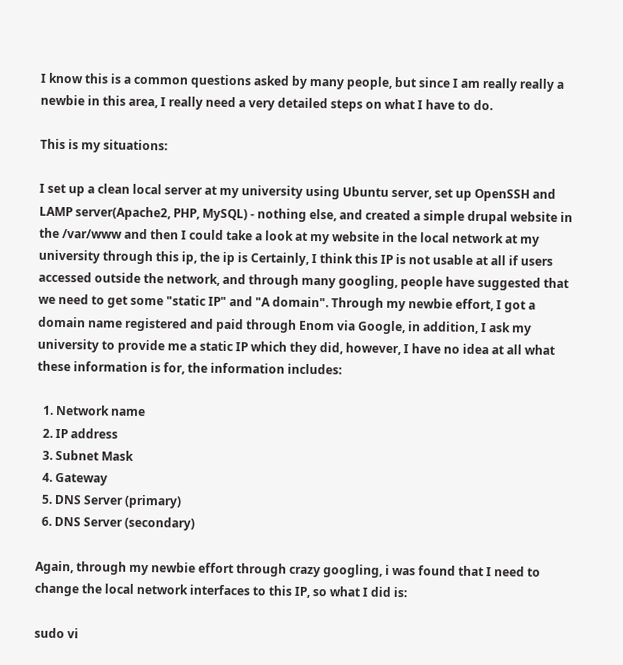I know this is a common questions asked by many people, but since I am really really a newbie in this area, I really need a very detailed steps on what I have to do.

This is my situations:

I set up a clean local server at my university using Ubuntu server, set up OpenSSH and LAMP server(Apache2, PHP, MySQL) - nothing else, and created a simple drupal website in the /var/www and then I could take a look at my website in the local network at my university through this ip, the ip is Certainly, I think this IP is not usable at all if users accessed outside the network, and through many googling, people have suggested that we need to get some "static IP" and "A domain". Through my newbie effort, I got a domain name registered and paid through Enom via Google, in addition, I ask my university to provide me a static IP which they did, however, I have no idea at all what these information is for, the information includes:

  1. Network name
  2. IP address
  3. Subnet Mask
  4. Gateway
  5. DNS Server (primary)
  6. DNS Server (secondary)

Again, through my newbie effort through crazy googling, i was found that I need to change the local network interfaces to this IP, so what I did is:

sudo vi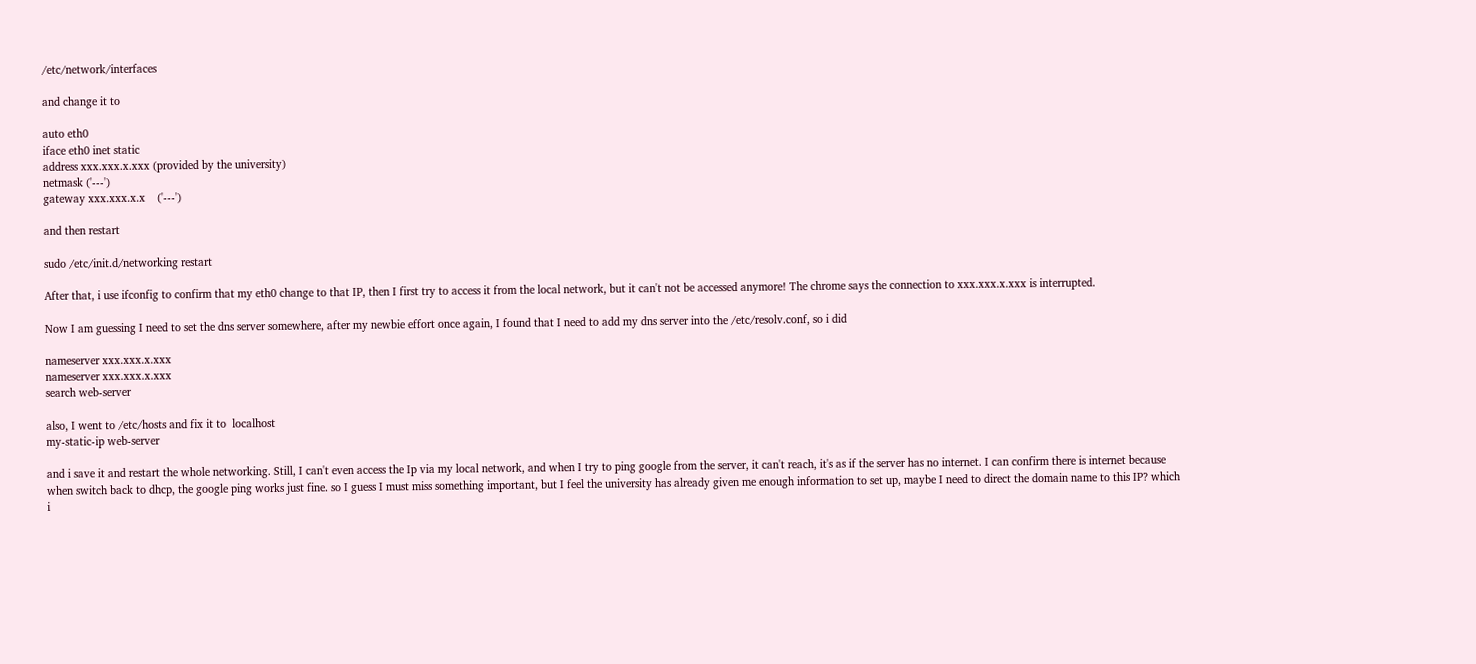/etc/network/interfaces

and change it to

auto eth0
iface eth0 inet static
address xxx.xxx.x.xxx (provided by the university)
netmask ('---')
gateway xxx.xxx.x.x    ('---')

and then restart

sudo /etc/init.d/networking restart

After that, i use ifconfig to confirm that my eth0 change to that IP, then I first try to access it from the local network, but it can't not be accessed anymore! The chrome says the connection to xxx.xxx.x.xxx is interrupted.

Now I am guessing I need to set the dns server somewhere, after my newbie effort once again, I found that I need to add my dns server into the /etc/resolv.conf, so i did

nameserver xxx.xxx.x.xxx
nameserver xxx.xxx.x.xxx
search web-server

also, I went to /etc/hosts and fix it to  localhost
my-static-ip web-server

and i save it and restart the whole networking. Still, I can't even access the Ip via my local network, and when I try to ping google from the server, it can't reach, it's as if the server has no internet. I can confirm there is internet because when switch back to dhcp, the google ping works just fine. so I guess I must miss something important, but I feel the university has already given me enough information to set up, maybe I need to direct the domain name to this IP? which i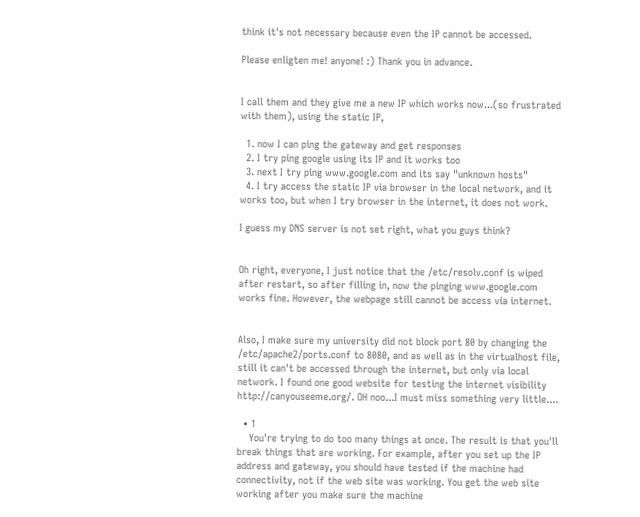think it's not necessary because even the IP cannot be accessed.

Please enligten me! anyone! :) Thank you in advance.


I call them and they give me a new IP which works now...(so frustrated with them), using the static IP,

  1. now I can ping the gateway and get responses
  2. I try ping google using its IP and it works too
  3. next I try ping www.google.com and its say "unknown hosts"
  4. I try access the static IP via browser in the local network, and it works too, but when I try browser in the internet, it does not work.

I guess my DNS server is not set right, what you guys think?


Oh right, everyone, I just notice that the /etc/resolv.conf is wiped after restart, so after filling in, now the pinging www.google.com works fine. However, the webpage still cannot be access via internet.


Also, I make sure my university did not block port 80 by changing the /etc/apache2/ports.conf to 8080, and as well as in the virtualhost file, still it can't be accessed through the internet, but only via local network. I found one good website for testing the internet visibility http://canyouseeme.org/. OH noo...I must miss something very little....

  • 1
    You're trying to do too many things at once. The result is that you'll break things that are working. For example, after you set up the IP address and gateway, you should have tested if the machine had connectivity, not if the web site was working. You get the web site working after you make sure the machine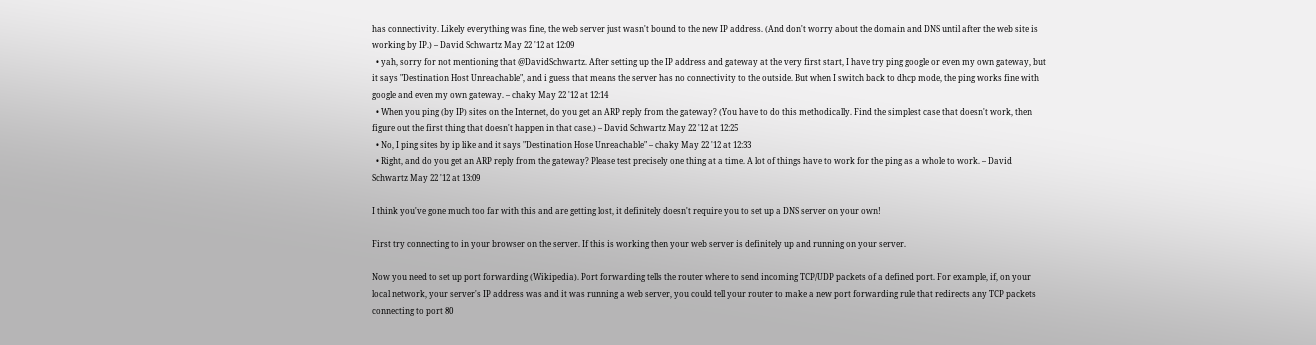has connectivity. Likely everything was fine, the web server just wasn't bound to the new IP address. (And don't worry about the domain and DNS until after the web site is working by IP.) – David Schwartz May 22 '12 at 12:09
  • yah, sorry for not mentioning that @DavidSchwartz. After setting up the IP address and gateway at the very first start, I have try ping google or even my own gateway, but it says "Destination Host Unreachable", and i guess that means the server has no connectivity to the outside. But when I switch back to dhcp mode, the ping works fine with google and even my own gateway. – chaky May 22 '12 at 12:14
  • When you ping (by IP) sites on the Internet, do you get an ARP reply from the gateway? (You have to do this methodically. Find the simplest case that doesn't work, then figure out the first thing that doesn't happen in that case.) – David Schwartz May 22 '12 at 12:25
  • No, I ping sites by ip like and it says "Destination Hose Unreachable" – chaky May 22 '12 at 12:33
  • Right, and do you get an ARP reply from the gateway? Please test precisely one thing at a time. A lot of things have to work for the ping as a whole to work. – David Schwartz May 22 '12 at 13:09

I think you've gone much too far with this and are getting lost, it definitely doesn't require you to set up a DNS server on your own!

First try connecting to in your browser on the server. If this is working then your web server is definitely up and running on your server.

Now you need to set up port forwarding (Wikipedia). Port forwarding tells the router where to send incoming TCP/UDP packets of a defined port. For example, if, on your local network, your server's IP address was and it was running a web server, you could tell your router to make a new port forwarding rule that redirects any TCP packets connecting to port 80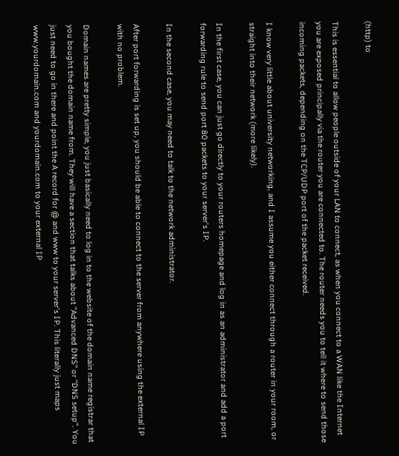(http) to

This is essential to allow people outside of your LAN to connect, as when you connect to a WAN like the Internet you are exposed principally via the router you are connected to. The router needs you to tell it where to send those incoming packets, depending on the TCP/UDP port of the packet received.

I know very little about university networking, and I assume you either connect through a router in your room, or straight into their network (more likely).

In the first case, you can just go directly to your routers homepage and log in as an administrator and add a port forwarding rule to send port 80 packets to your server's IP.

In the second case, you may need to talk to the network administrator.

After port forwarding is set up, you should be able to connect to the server from anywhere using the external IP with no problem.

Domain names are pretty simple, you just basically need to log in to the website of the domain name registrar that you bought the domain name from. They will have a section that talks about "Advanced DNS" or "DNS setup". You just need to go in there and point the A record for @ and www to your server's IP. This literally just maps www.yourdomain.com and yourdomain.com to your external IP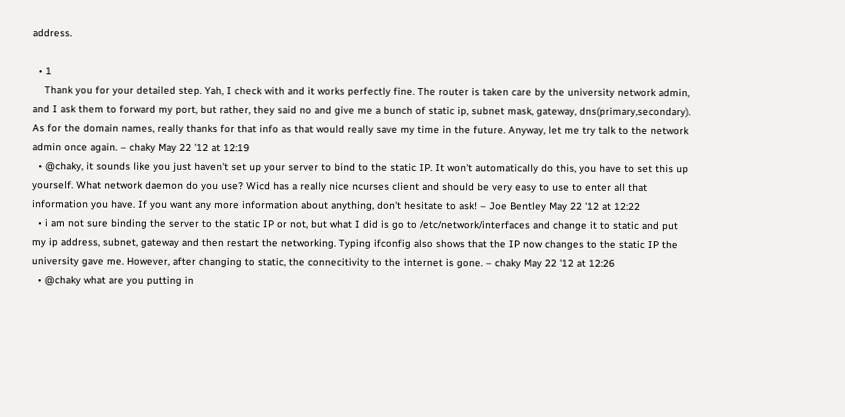address.

  • 1
    Thank you for your detailed step. Yah, I check with and it works perfectly fine. The router is taken care by the university network admin, and I ask them to forward my port, but rather, they said no and give me a bunch of static ip, subnet mask, gateway, dns(primary,secondary). As for the domain names, really thanks for that info as that would really save my time in the future. Anyway, let me try talk to the network admin once again. – chaky May 22 '12 at 12:19
  • @chaky, it sounds like you just haven't set up your server to bind to the static IP. It won't automatically do this, you have to set this up yourself. What network daemon do you use? Wicd has a really nice ncurses client and should be very easy to use to enter all that information you have. If you want any more information about anything, don't hesitate to ask! – Joe Bentley May 22 '12 at 12:22
  • i am not sure binding the server to the static IP or not, but what I did is go to /etc/network/interfaces and change it to static and put my ip address, subnet, gateway and then restart the networking. Typing ifconfig also shows that the IP now changes to the static IP the university gave me. However, after changing to static, the connecitivity to the internet is gone. – chaky May 22 '12 at 12:26
  • @chaky what are you putting in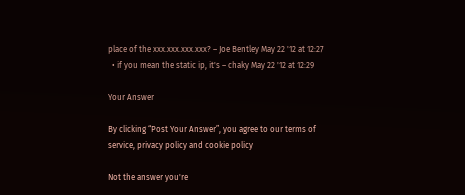place of the xxx.xxx.xxx.xxx? – Joe Bentley May 22 '12 at 12:27
  • if you mean the static ip, it's – chaky May 22 '12 at 12:29

Your Answer

By clicking “Post Your Answer”, you agree to our terms of service, privacy policy and cookie policy

Not the answer you're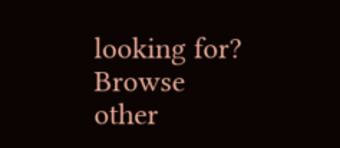looking for? Browse other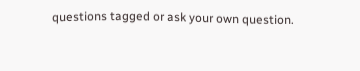questions tagged or ask your own question.